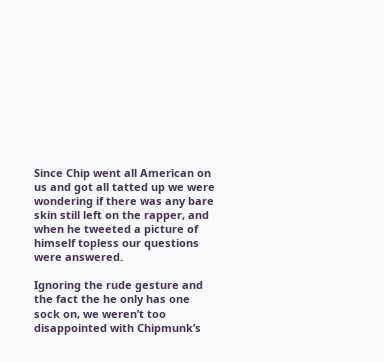Since Chip went all American on us and got all tatted up we were wondering if there was any bare skin still left on the rapper, and when he tweeted a picture of himself topless our questions were answered.

Ignoring the rude gesture and the fact the he only has one sock on, we weren’t too disappointed with Chipmunk’s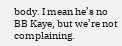body. I mean he’s no BB Kaye, but we’re not complaining.